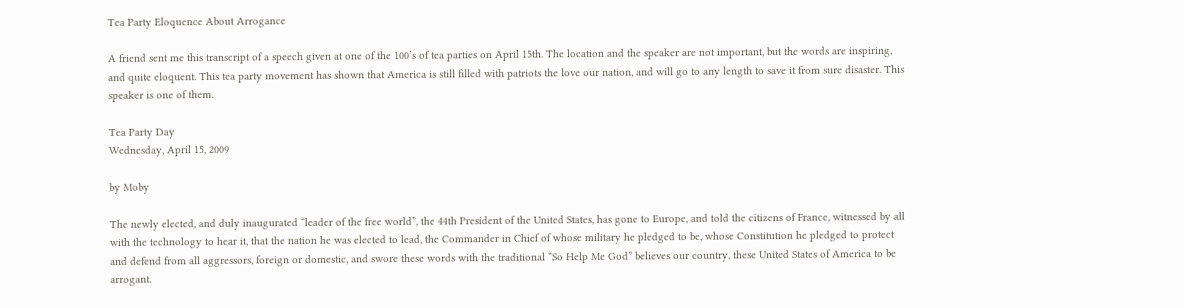Tea Party Eloquence About Arrogance

A friend sent me this transcript of a speech given at one of the 100’s of tea parties on April 15th. The location and the speaker are not important, but the words are inspiring, and quite eloquent. This tea party movement has shown that America is still filled with patriots the love our nation, and will go to any length to save it from sure disaster. This speaker is one of them.

Tea Party Day
Wednesday, April 15, 2009

by Moby

The newly elected, and duly inaugurated “leader of the free world”, the 44th President of the United States, has gone to Europe, and told the citizens of France, witnessed by all with the technology to hear it, that the nation he was elected to lead, the Commander in Chief of whose military he pledged to be, whose Constitution he pledged to protect and defend from all aggressors, foreign or domestic, and swore these words with the traditional “So Help Me God” believes our country, these United States of America to be arrogant.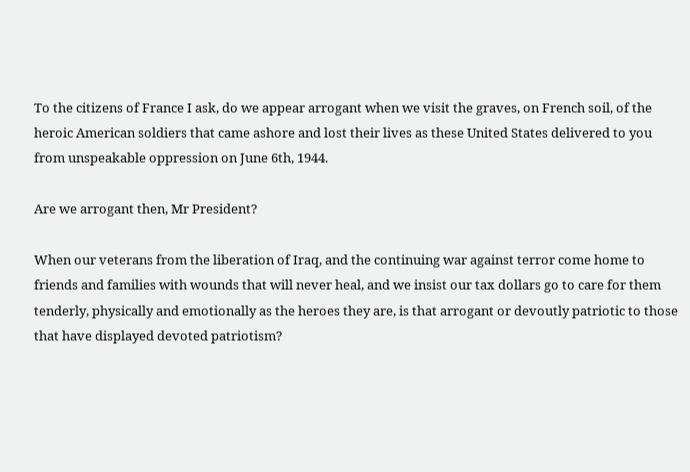To the citizens of France I ask, do we appear arrogant when we visit the graves, on French soil, of the heroic American soldiers that came ashore and lost their lives as these United States delivered to you from unspeakable oppression on June 6th, 1944.

Are we arrogant then, Mr President?

When our veterans from the liberation of Iraq, and the continuing war against terror come home to friends and families with wounds that will never heal, and we insist our tax dollars go to care for them tenderly, physically and emotionally as the heroes they are, is that arrogant or devoutly patriotic to those that have displayed devoted patriotism?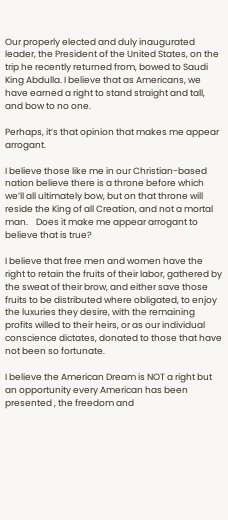Our properly elected and duly inaugurated leader, the President of the United States, on the trip he recently returned from, bowed to Saudi King Abdulla. I believe that as Americans, we have earned a right to stand straight and tall, and bow to no one.

Perhaps, it’s that opinion that makes me appear arrogant.

I believe those like me in our Christian-based nation believe there is a throne before which we’ll all ultimately bow, but on that throne will reside the King of all Creation, and not a mortal man.    Does it make me appear arrogant to believe that is true?

I believe that free men and women have the right to retain the fruits of their labor, gathered by the sweat of their brow, and either save those fruits to be distributed where obligated, to enjoy the luxuries they desire, with the remaining profits willed to their heirs, or as our individual conscience dictates, donated to those that have not been so fortunate.

I believe the American Dream is NOT a right but an opportunity every American has been presented , the freedom and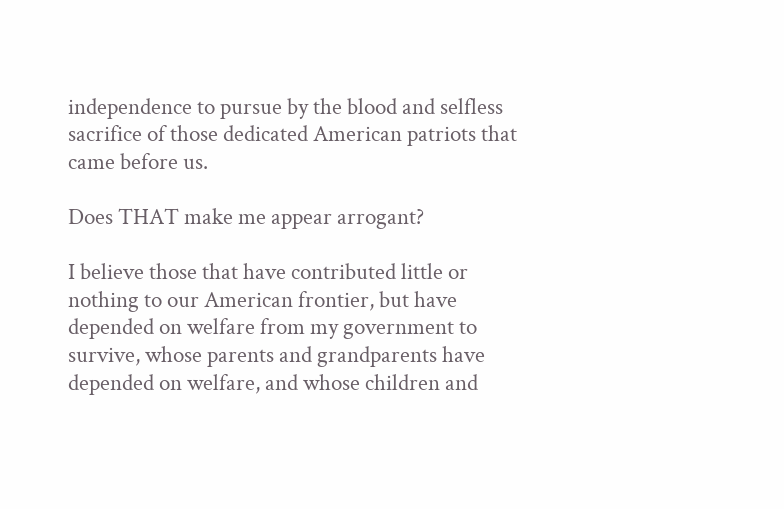independence to pursue by the blood and selfless sacrifice of those dedicated American patriots that came before us.

Does THAT make me appear arrogant?

I believe those that have contributed little or nothing to our American frontier, but have depended on welfare from my government to survive, whose parents and grandparents have depended on welfare, and whose children and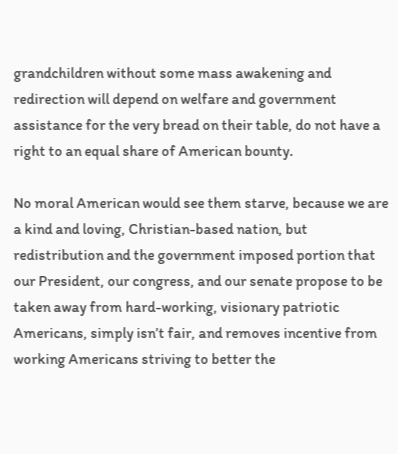grandchildren without some mass awakening and redirection will depend on welfare and government assistance for the very bread on their table, do not have a right to an equal share of American bounty.

No moral American would see them starve, because we are a kind and loving, Christian-based nation, but redistribution and the government imposed portion that our President, our congress, and our senate propose to be taken away from hard-working, visionary patriotic Americans, simply isn’t fair, and removes incentive from working Americans striving to better the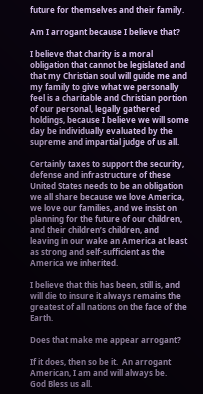future for themselves and their family.

Am I arrogant because I believe that?

I believe that charity is a moral obligation that cannot be legislated and that my Christian soul will guide me and my family to give what we personally feel is a charitable and Christian portion of our personal, legally gathered holdings, because I believe we will some day be individually evaluated by the supreme and impartial judge of us all.

Certainly taxes to support the security, defense and infrastructure of these United States needs to be an obligation we all share because we love America, we love our families, and we insist on planning for the future of our children, and their children’s children, and leaving in our wake an America at least as strong and self-sufficient as the America we inherited.

I believe that this has been, still is, and will die to insure it always remains the greatest of all nations on the face of the Earth.

Does that make me appear arrogant?

If it does, then so be it.  An arrogant American, I am and will always be.
God Bless us all.